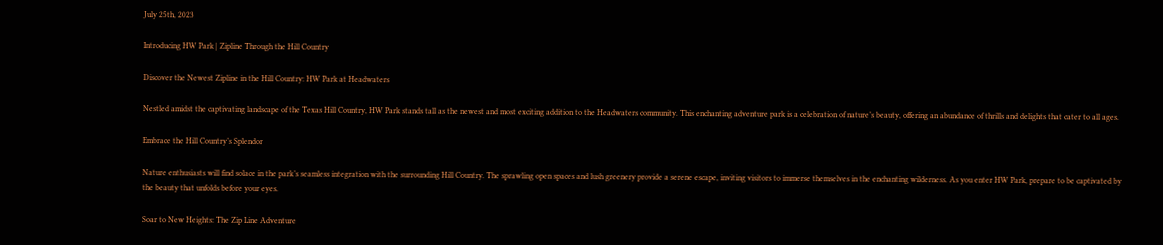July 25th, 2023

Introducing HW Park | Zipline Through the Hill Country

Discover the Newest Zipline in the Hill Country: HW Park at Headwaters

Nestled amidst the captivating landscape of the Texas Hill Country, HW Park stands tall as the newest and most exciting addition to the Headwaters community. This enchanting adventure park is a celebration of nature’s beauty, offering an abundance of thrills and delights that cater to all ages.

Embrace the Hill Country’s Splendor

Nature enthusiasts will find solace in the park’s seamless integration with the surrounding Hill Country. The sprawling open spaces and lush greenery provide a serene escape, inviting visitors to immerse themselves in the enchanting wilderness. As you enter HW Park, prepare to be captivated by the beauty that unfolds before your eyes.

Soar to New Heights: The Zip Line Adventure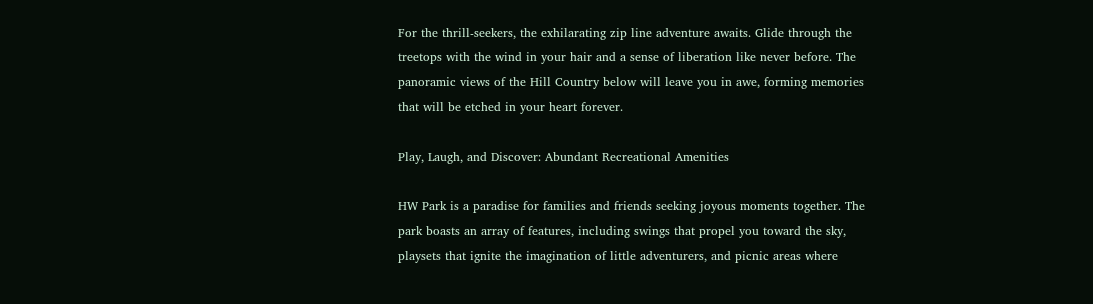For the thrill-seekers, the exhilarating zip line adventure awaits. Glide through the treetops with the wind in your hair and a sense of liberation like never before. The panoramic views of the Hill Country below will leave you in awe, forming memories that will be etched in your heart forever.

Play, Laugh, and Discover: Abundant Recreational Amenities

HW Park is a paradise for families and friends seeking joyous moments together. The park boasts an array of features, including swings that propel you toward the sky, playsets that ignite the imagination of little adventurers, and picnic areas where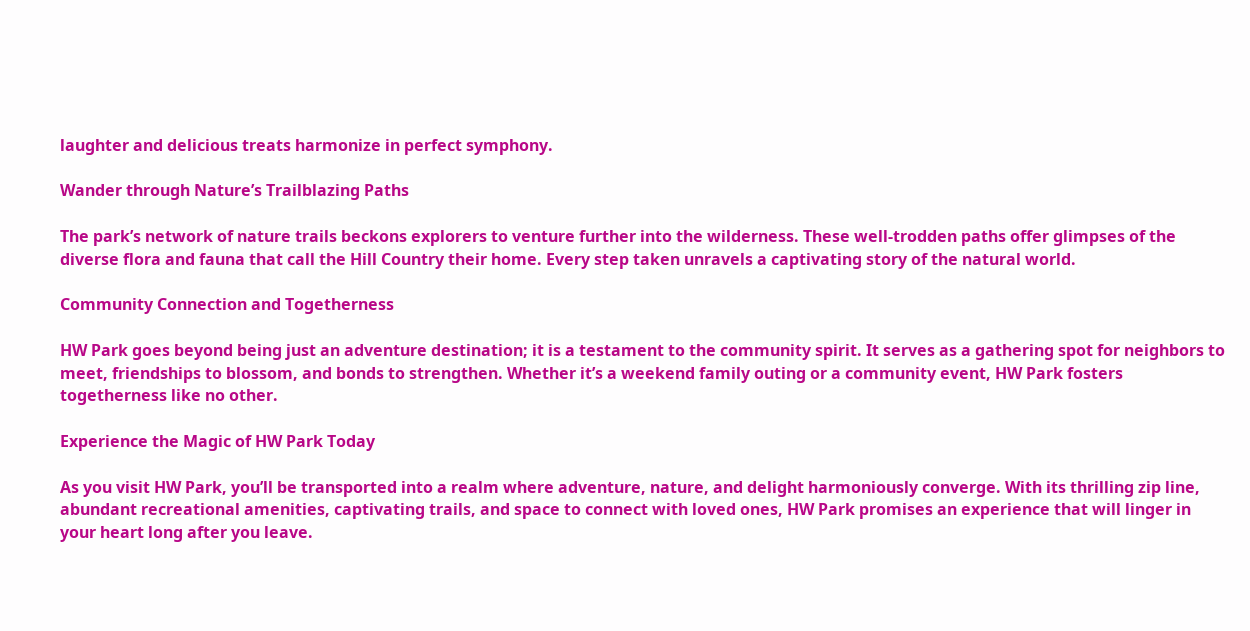laughter and delicious treats harmonize in perfect symphony.

Wander through Nature’s Trailblazing Paths

The park’s network of nature trails beckons explorers to venture further into the wilderness. These well-trodden paths offer glimpses of the diverse flora and fauna that call the Hill Country their home. Every step taken unravels a captivating story of the natural world.

Community Connection and Togetherness

HW Park goes beyond being just an adventure destination; it is a testament to the community spirit. It serves as a gathering spot for neighbors to meet, friendships to blossom, and bonds to strengthen. Whether it’s a weekend family outing or a community event, HW Park fosters togetherness like no other.

Experience the Magic of HW Park Today

As you visit HW Park, you’ll be transported into a realm where adventure, nature, and delight harmoniously converge. With its thrilling zip line, abundant recreational amenities, captivating trails, and space to connect with loved ones, HW Park promises an experience that will linger in your heart long after you leave.